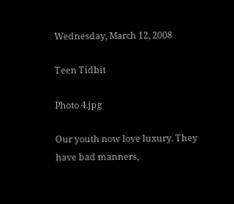Wednesday, March 12, 2008

Teen Tidbit

Photo 4.jpg

Our youth now love luxury. They have bad manners,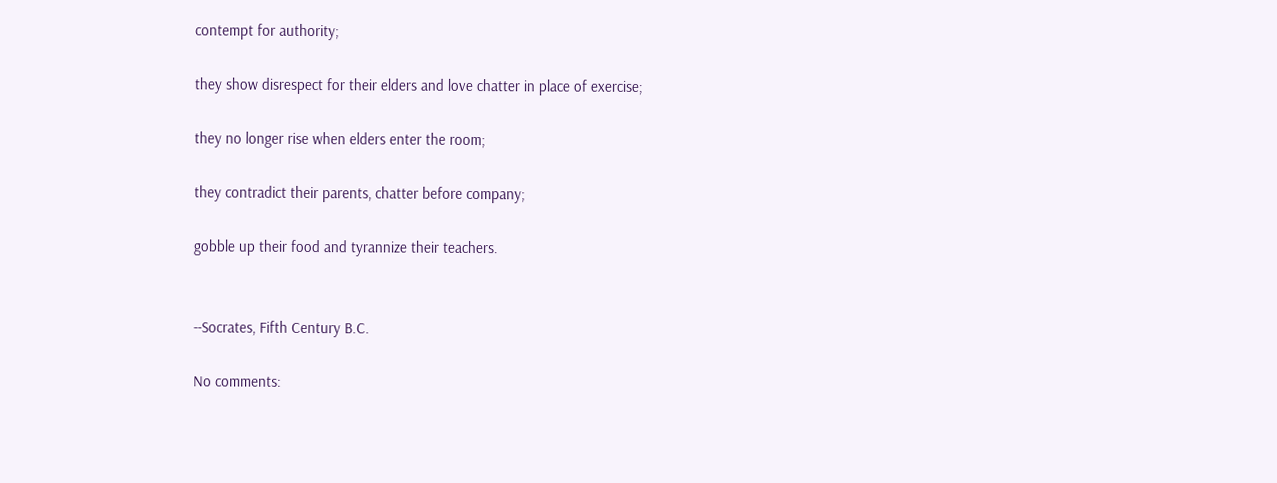contempt for authority;

they show disrespect for their elders and love chatter in place of exercise;

they no longer rise when elders enter the room;

they contradict their parents, chatter before company;

gobble up their food and tyrannize their teachers.


--Socrates, Fifth Century B.C.

No comments: